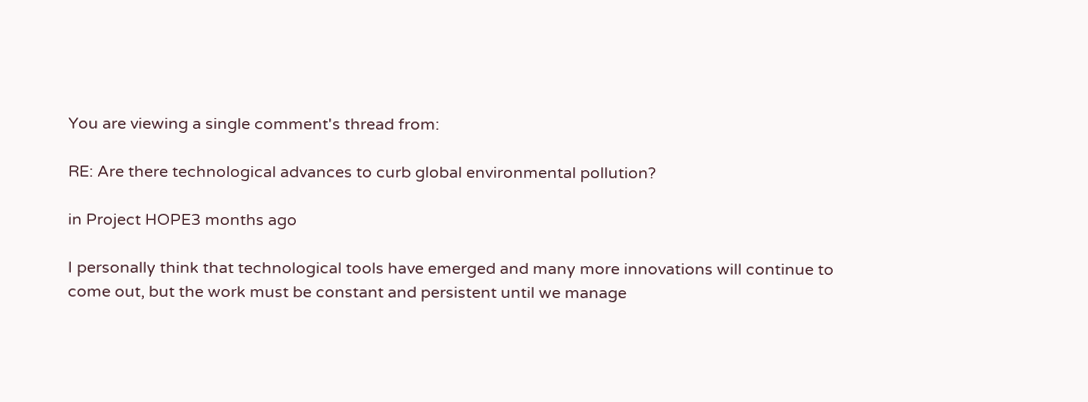You are viewing a single comment's thread from:

RE: Are there technological advances to curb global environmental pollution?

in Project HOPE3 months ago

I personally think that technological tools have emerged and many more innovations will continue to come out, but the work must be constant and persistent until we manage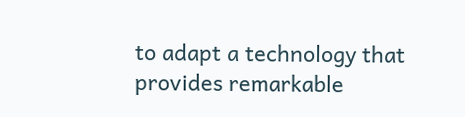to adapt a technology that provides remarkable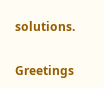solutions.

Greetings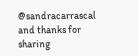@sandracarrascal and thanks for sharing